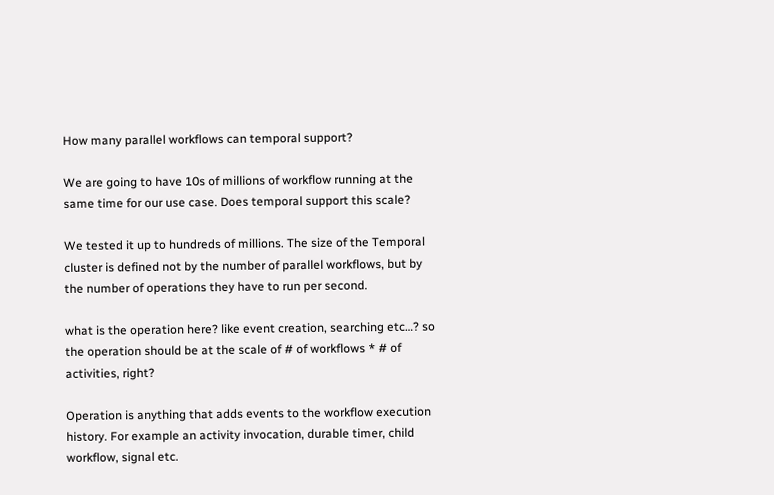How many parallel workflows can temporal support?

We are going to have 10s of millions of workflow running at the same time for our use case. Does temporal support this scale?

We tested it up to hundreds of millions. The size of the Temporal cluster is defined not by the number of parallel workflows, but by the number of operations they have to run per second.

what is the operation here? like event creation, searching etc…? so the operation should be at the scale of # of workflows * # of activities, right?

Operation is anything that adds events to the workflow execution history. For example an activity invocation, durable timer, child workflow, signal etc.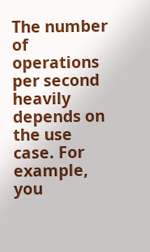The number of operations per second heavily depends on the use case. For example, you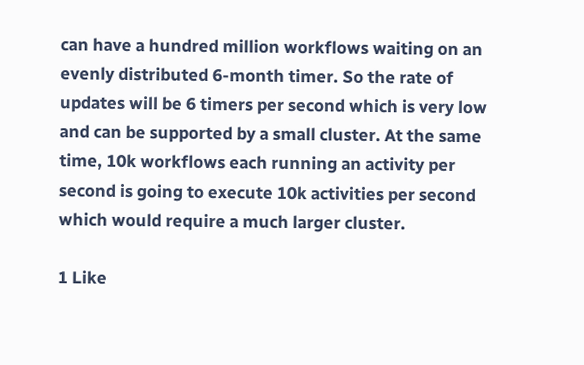can have a hundred million workflows waiting on an evenly distributed 6-month timer. So the rate of updates will be 6 timers per second which is very low and can be supported by a small cluster. At the same time, 10k workflows each running an activity per second is going to execute 10k activities per second which would require a much larger cluster.

1 Like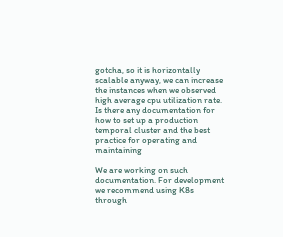gotcha, so it is horizontally scalable anyway, we can increase the instances when we observed high average cpu utilization rate. Is there any documentation for how to set up a production temporal cluster and the best practice for operating and maintaining

We are working on such documentation. For development we recommend using K8s through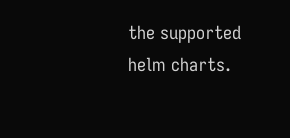the supported helm charts.